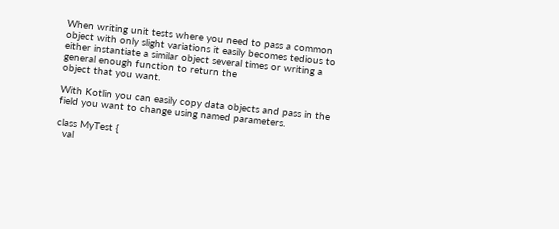When writing unit tests where you need to pass a common
object with only slight variations it easily becomes tedious to either instantiate a similar object several times or writing a general enough function to return the
object that you want.

With Kotlin you can easily copy data objects and pass in the field you want to change using named parameters.

class MyTest {
  val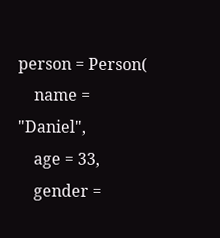person = Person(
    name = "Daniel",
    age = 33,
    gender =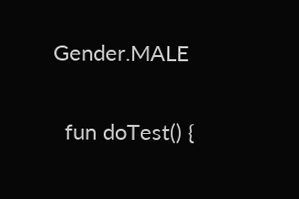Gender.MALE

  fun doTest() {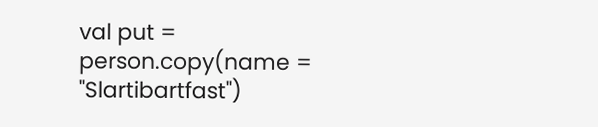val put = person.copy(name = "Slartibartfast")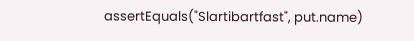assertEquals("Slartibartfast", put.name)